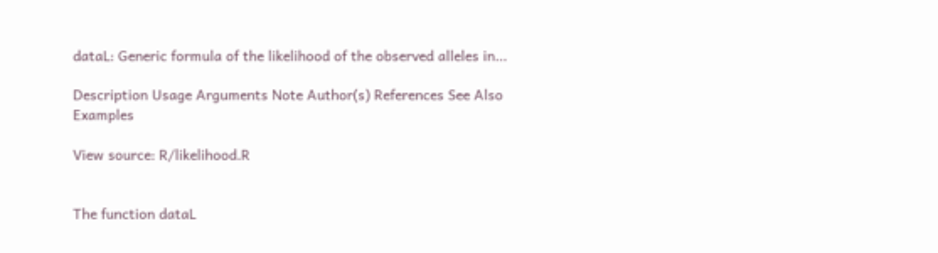dataL: Generic formula of the likelihood of the observed alleles in...

Description Usage Arguments Note Author(s) References See Also Examples

View source: R/likelihood.R


The function dataL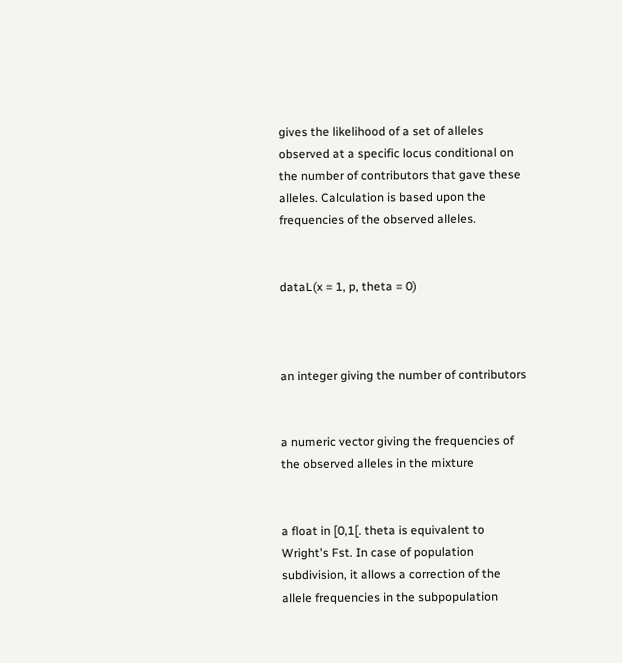gives the likelihood of a set of alleles observed at a specific locus conditional on the number of contributors that gave these alleles. Calculation is based upon the frequencies of the observed alleles.


dataL(x = 1, p, theta = 0)



an integer giving the number of contributors


a numeric vector giving the frequencies of the observed alleles in the mixture


a float in [0,1[. theta is equivalent to Wright's Fst. In case of population subdivision, it allows a correction of the allele frequencies in the subpopulation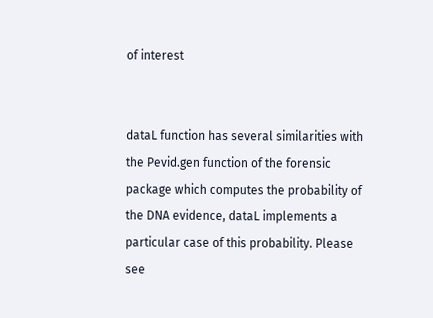of interest


dataL function has several similarities with the Pevid.gen function of the forensic package which computes the probability of the DNA evidence, dataL implements a particular case of this probability. Please see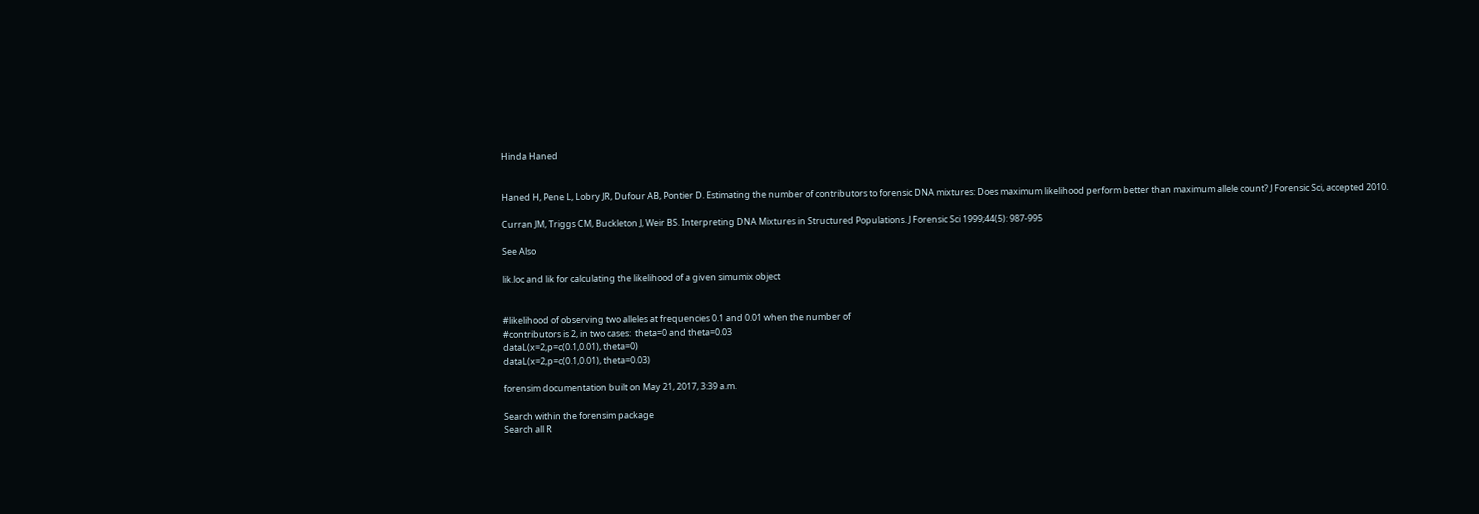Hinda Haned


Haned H, Pene L, Lobry JR, Dufour AB, Pontier D. Estimating the number of contributors to forensic DNA mixtures: Does maximum likelihood perform better than maximum allele count? J Forensic Sci, accepted 2010.

Curran JM, Triggs CM, Buckleton J, Weir BS. Interpreting DNA Mixtures in Structured Populations. J Forensic Sci 1999;44(5): 987-995

See Also

lik.loc and lik for calculating the likelihood of a given simumix object


#likelihood of observing two alleles at frequencies 0.1 and 0.01 when the number of
#contributors is 2, in two cases:  theta=0 and theta=0.03
dataL(x=2,p=c(0.1,0.01), theta=0)
dataL(x=2,p=c(0.1,0.01), theta=0.03)

forensim documentation built on May 21, 2017, 3:39 a.m.

Search within the forensim package
Search all R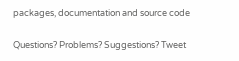packages, documentation and source code

Questions? Problems? Suggestions? Tweet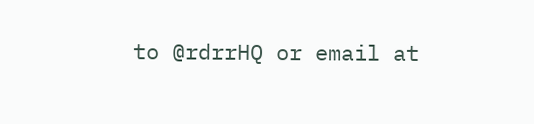to @rdrrHQ or email at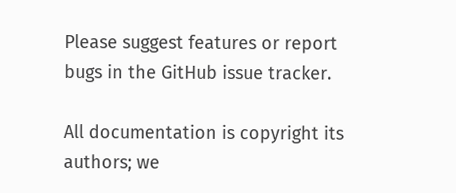Please suggest features or report bugs in the GitHub issue tracker.

All documentation is copyright its authors; we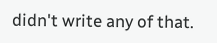didn't write any of that.